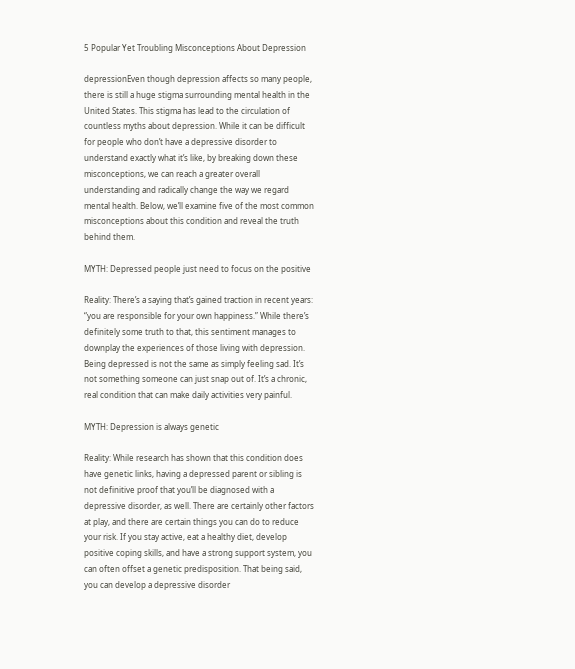5 Popular Yet Troubling Misconceptions About Depression

depressionEven though depression affects so many people, there is still a huge stigma surrounding mental health in the United States. This stigma has lead to the circulation of countless myths about depression. While it can be difficult for people who don’t have a depressive disorder to understand exactly what it’s like, by breaking down these misconceptions, we can reach a greater overall understanding and radically change the way we regard mental health. Below, we’ll examine five of the most common misconceptions about this condition and reveal the truth behind them.

MYTH: Depressed people just need to focus on the positive

Reality: There’s a saying that’s gained traction in recent years: “you are responsible for your own happiness.” While there’s definitely some truth to that, this sentiment manages to downplay the experiences of those living with depression. Being depressed is not the same as simply feeling sad. It’s not something someone can just snap out of. It’s a chronic, real condition that can make daily activities very painful.

MYTH: Depression is always genetic

Reality: While research has shown that this condition does have genetic links, having a depressed parent or sibling is not definitive proof that you’ll be diagnosed with a depressive disorder, as well. There are certainly other factors at play, and there are certain things you can do to reduce your risk. If you stay active, eat a healthy diet, develop positive coping skills, and have a strong support system, you can often offset a genetic predisposition. That being said, you can develop a depressive disorder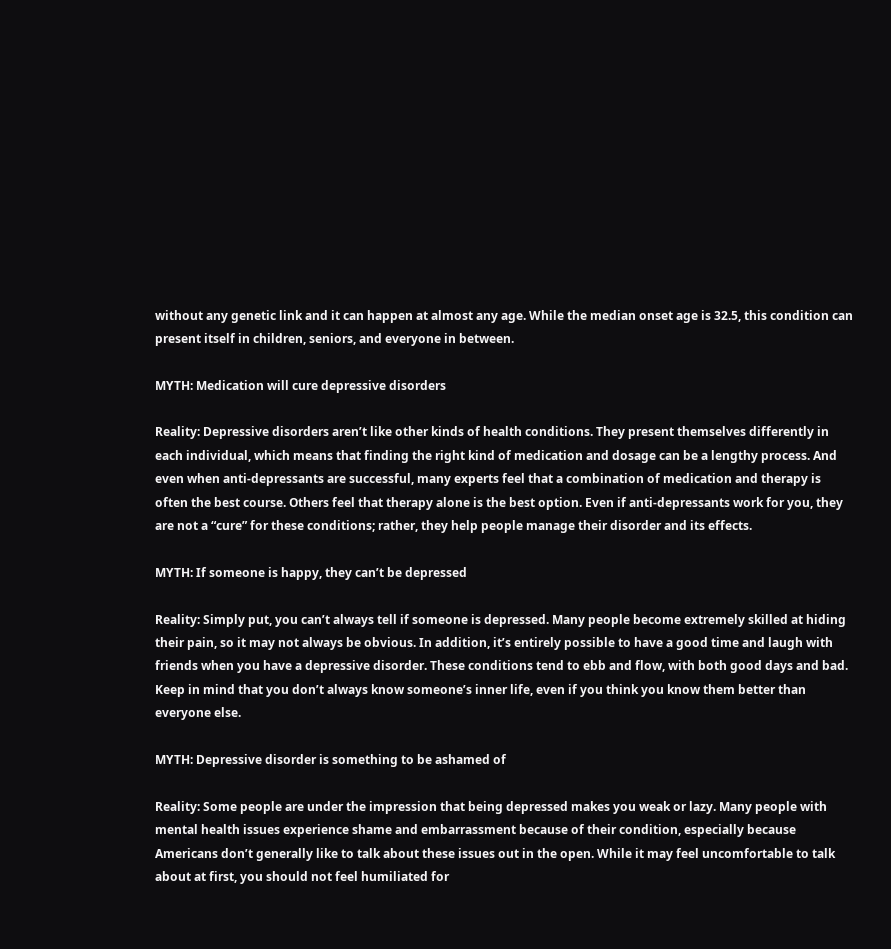without any genetic link and it can happen at almost any age. While the median onset age is 32.5, this condition can present itself in children, seniors, and everyone in between.

MYTH: Medication will cure depressive disorders

Reality: Depressive disorders aren’t like other kinds of health conditions. They present themselves differently in each individual, which means that finding the right kind of medication and dosage can be a lengthy process. And even when anti-depressants are successful, many experts feel that a combination of medication and therapy is often the best course. Others feel that therapy alone is the best option. Even if anti-depressants work for you, they are not a “cure” for these conditions; rather, they help people manage their disorder and its effects.

MYTH: If someone is happy, they can’t be depressed

Reality: Simply put, you can’t always tell if someone is depressed. Many people become extremely skilled at hiding their pain, so it may not always be obvious. In addition, it’s entirely possible to have a good time and laugh with friends when you have a depressive disorder. These conditions tend to ebb and flow, with both good days and bad. Keep in mind that you don’t always know someone’s inner life, even if you think you know them better than everyone else.

MYTH: Depressive disorder is something to be ashamed of

Reality: Some people are under the impression that being depressed makes you weak or lazy. Many people with mental health issues experience shame and embarrassment because of their condition, especially because Americans don’t generally like to talk about these issues out in the open. While it may feel uncomfortable to talk about at first, you should not feel humiliated for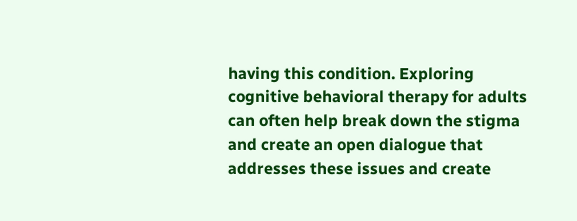having this condition. Exploring cognitive behavioral therapy for adults can often help break down the stigma and create an open dialogue that addresses these issues and create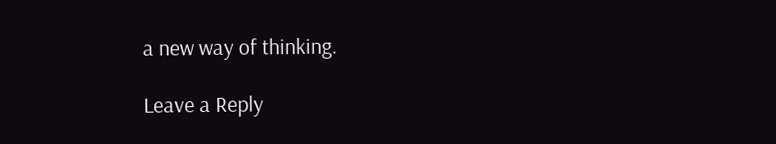a new way of thinking.

Leave a Reply